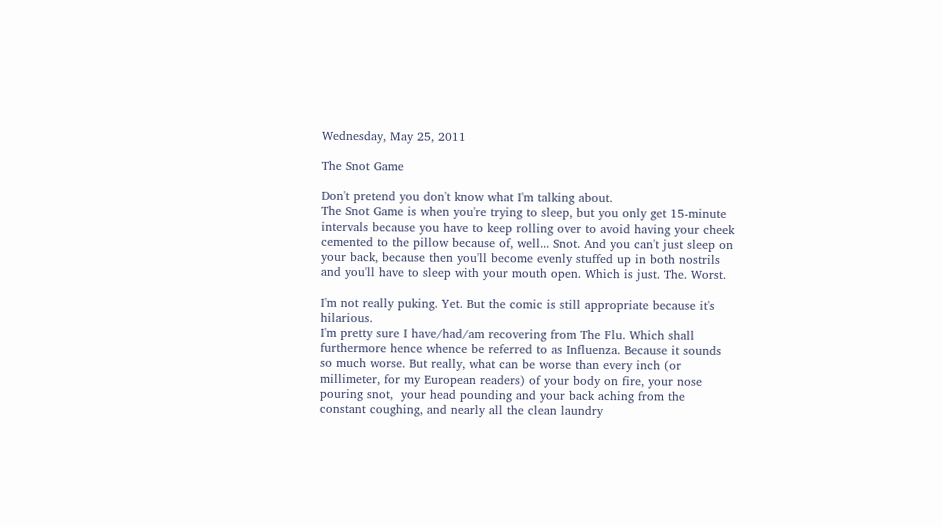Wednesday, May 25, 2011

The Snot Game

Don't pretend you don't know what I'm talking about.
The Snot Game is when you're trying to sleep, but you only get 15-minute intervals because you have to keep rolling over to avoid having your cheek cemented to the pillow because of, well... Snot. And you can't just sleep on your back, because then you'll become evenly stuffed up in both nostrils and you'll have to sleep with your mouth open. Which is just. The. Worst.

I'm not really puking. Yet. But the comic is still appropriate because it's hilarious.
I'm pretty sure I have/had/am recovering from The Flu. Which shall furthermore hence whence be referred to as Influenza. Because it sounds so much worse. But really, what can be worse than every inch (or millimeter, for my European readers) of your body on fire, your nose pouring snot,  your head pounding and your back aching from the constant coughing, and nearly all the clean laundry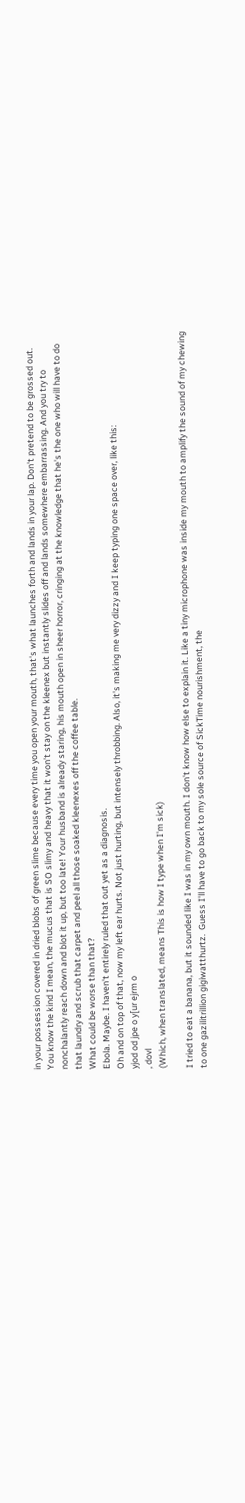in your possession covered in dried blobs of green slime because every time you open your mouth, that's what launches forth and lands in your lap. Don't pretend to be grossed out. You know the kind I mean, the mucus that is SO slimy and heavy that it won't stay on the kleenex but instantly slides off and lands somewhere embarrassing. And you try to nonchalantly reach down and blot it up, but too late! Your husband is already staring, his mouth open in sheer horror, cringing at the knowledge that he's the one who will have to do that laundry and scrub that carpet and peel all those soaked kleenexes off the coffee table.
What could be worse than that?
Ebola. Maybe. I haven't entirely ruled that out yet as a diagnosis.
Oh and on top of that, now my left ear hurts. Not just hurting, but intensely throbbing. Also, it's making me very dizzy and I keep typing one space over, like this:
yjod od jpe o y[ur ejrm o
, dovl
(Which, when translated, means This is how I type when I'm sick)

I tried to eat a banana, but it sounded like I was in my own mouth. I don't know how else to explain it. Like a tiny microphone was inside my mouth to amplify the sound of my chewing to one gazilitrillion gigiwatthurtz.  Guess I'll have to go back to my sole source of SickTime nourishment, the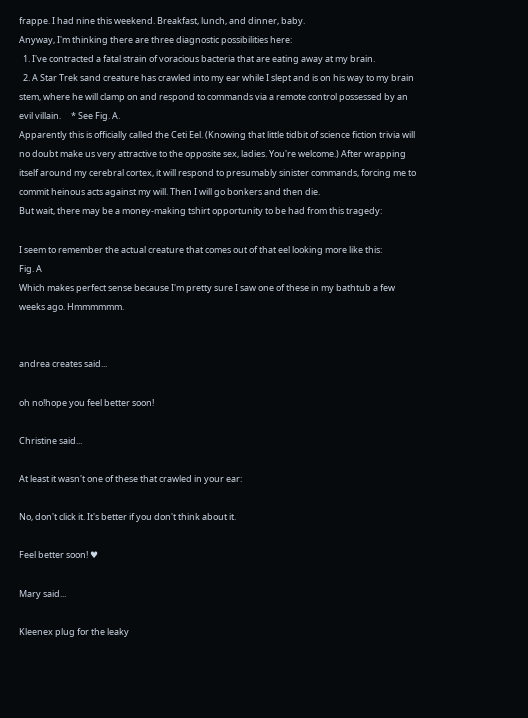frappe. I had nine this weekend. Breakfast, lunch, and dinner, baby.
Anyway, I'm thinking there are three diagnostic possibilities here:
  1. I've contracted a fatal strain of voracious bacteria that are eating away at my brain.
  2. A Star Trek sand creature has crawled into my ear while I slept and is on his way to my brain stem, where he will clamp on and respond to commands via a remote control possessed by an evil villain.     * See Fig. A.
Apparently this is officially called the Ceti Eel. (Knowing that little tidbit of science fiction trivia will no doubt make us very attractive to the opposite sex, ladies. You're welcome.) After wrapping itself around my cerebral cortex, it will respond to presumably sinister commands, forcing me to commit heinous acts against my will. Then I will go bonkers and then die.
But wait, there may be a money-making tshirt opportunity to be had from this tragedy:

I seem to remember the actual creature that comes out of that eel looking more like this:
Fig. A
Which makes perfect sense because I'm pretty sure I saw one of these in my bathtub a few weeks ago. Hmmmmmm.


andrea creates said...

oh no!hope you feel better soon!

Christine said...

At least it wasn't one of these that crawled in your ear:

No, don't click it. It's better if you don't think about it.

Feel better soon! ♥

Mary said...

Kleenex plug for the leaky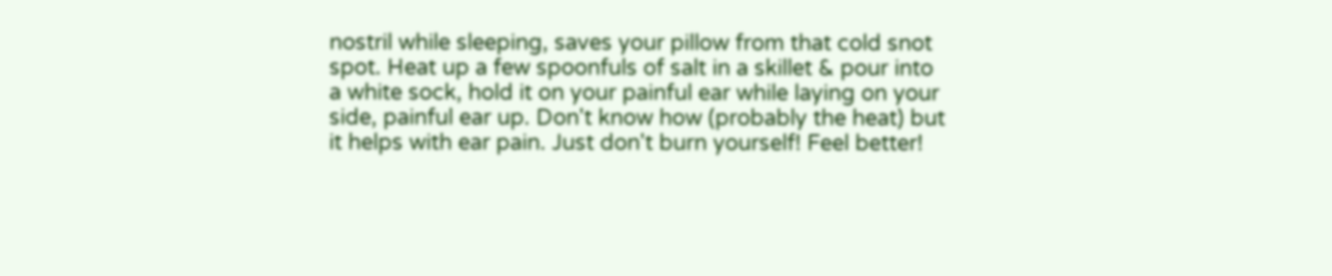nostril while sleeping, saves your pillow from that cold snot spot. Heat up a few spoonfuls of salt in a skillet & pour into a white sock, hold it on your painful ear while laying on your side, painful ear up. Don't know how (probably the heat) but it helps with ear pain. Just don't burn yourself! Feel better!